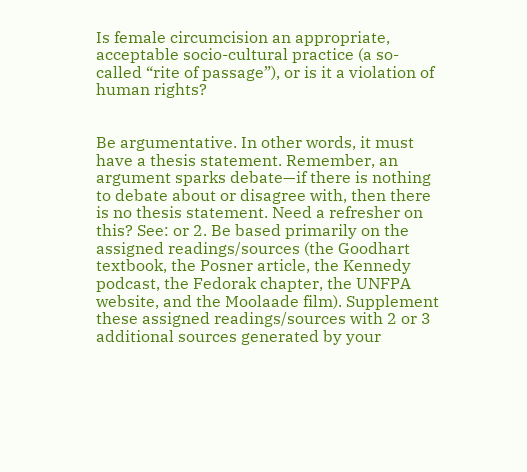Is female circumcision an appropriate, acceptable socio-cultural practice (a so-called “rite of passage”), or is it a violation of human rights?


Be argumentative. In other words, it must have a thesis statement. Remember, an argument sparks debate—if there is nothing to debate about or disagree with, then there is no thesis statement. Need a refresher on this? See: or 2. Be based primarily on the assigned readings/sources (the Goodhart textbook, the Posner article, the Kennedy podcast, the Fedorak chapter, the UNFPA website, and the Moolaade film). Supplement these assigned readings/sources with 2 or 3 additional sources generated by your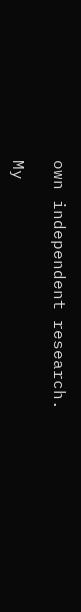own independent research.

My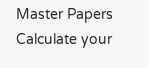Master Papers
Calculate your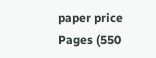paper price
Pages (550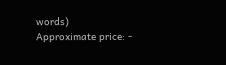words)
Approximate price: -